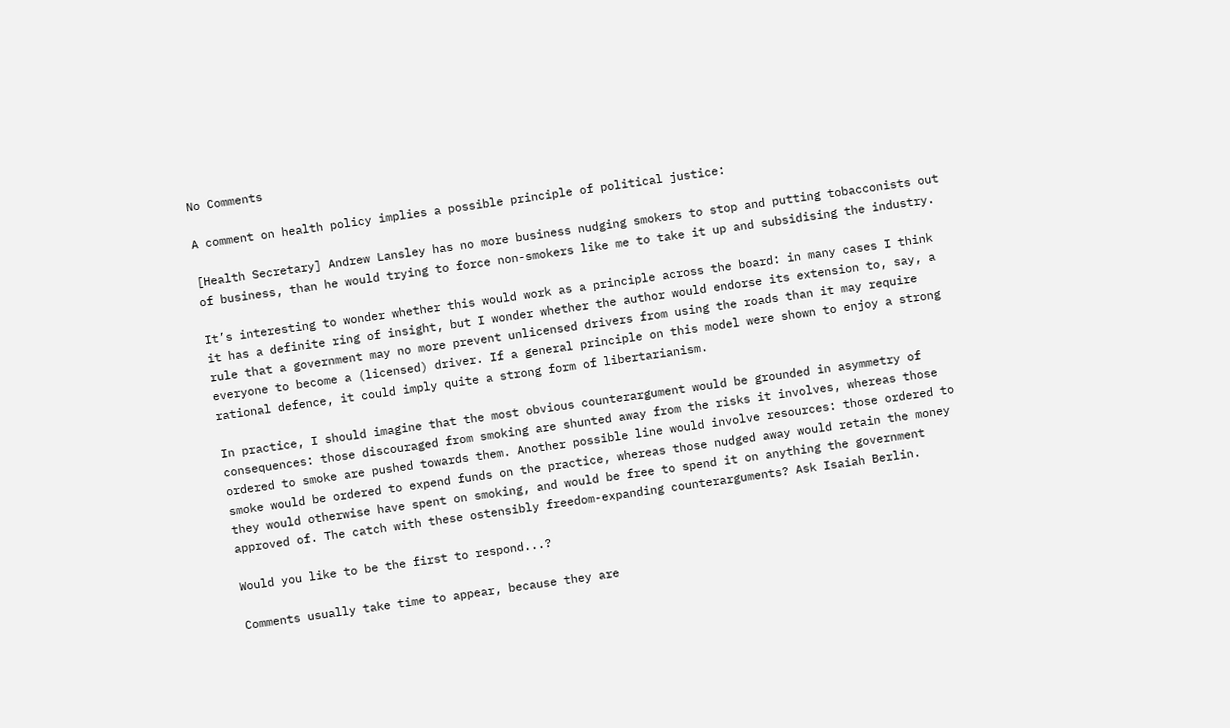No Comments

A comment on health policy implies a possible principle of political justice:

[Health Secretary] Andrew Lansley has no more business nudging smokers to stop and putting tobacconists out of business, than he would trying to force non-smokers like me to take it up and subsidising the industry.

It’s interesting to wonder whether this would work as a principle across the board: in many cases I think it has a definite ring of insight, but I wonder whether the author would endorse its extension to, say, a rule that a government may no more prevent unlicensed drivers from using the roads than it may require everyone to become a (licensed) driver. If a general principle on this model were shown to enjoy a strong rational defence, it could imply quite a strong form of libertarianism.

In practice, I should imagine that the most obvious counterargument would be grounded in asymmetry of consequences: those discouraged from smoking are shunted away from the risks it involves, whereas those ordered to smoke are pushed towards them. Another possible line would involve resources: those ordered to smoke would be ordered to expend funds on the practice, whereas those nudged away would retain the money they would otherwise have spent on smoking, and would be free to spend it on anything the government approved of. The catch with these ostensibly freedom-expanding counterarguments? Ask Isaiah Berlin.

Would you like to be the first to respond...?

Comments usually take time to appear, because they are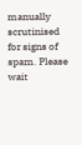manually scrutinised for signs of spam. Please wait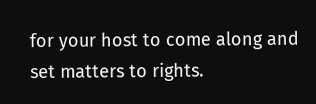for your host to come along and set matters to rights.